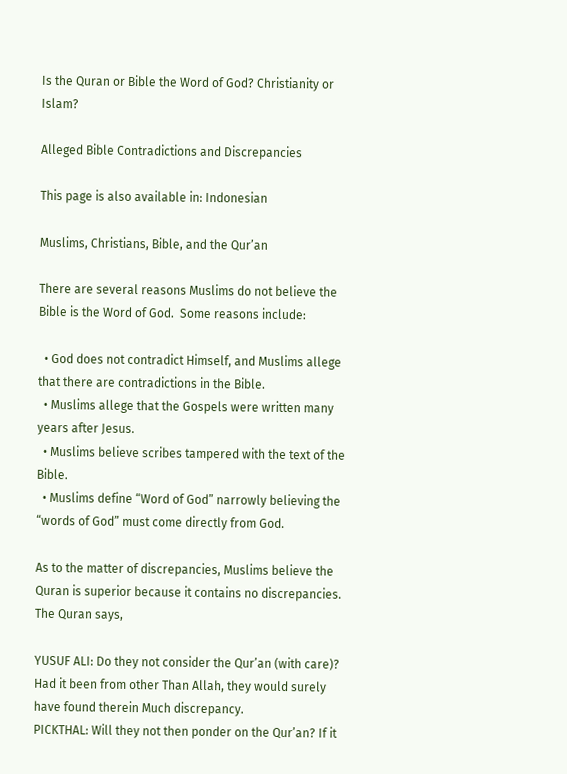Is the Quran or Bible the Word of God? Christianity or Islam?

Alleged Bible Contradictions and Discrepancies

This page is also available in: Indonesian

Muslims, Christians, Bible, and the Qur’an

There are several reasons Muslims do not believe the Bible is the Word of God.  Some reasons include:

  • God does not contradict Himself, and Muslims allege that there are contradictions in the Bible.
  • Muslims allege that the Gospels were written many years after Jesus.
  • Muslims believe scribes tampered with the text of the Bible.
  • Muslims define “Word of God” narrowly believing the “words of God” must come directly from God.

As to the matter of discrepancies, Muslims believe the Quran is superior because it contains no discrepancies.  The Quran says,

YUSUF ALI: Do they not consider the Qur’an (with care)? Had it been from other Than Allah, they would surely have found therein Much discrepancy.
PICKTHAL: Will they not then ponder on the Qur’an? If it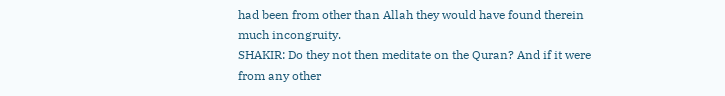had been from other than Allah they would have found therein much incongruity.
SHAKIR: Do they not then meditate on the Quran? And if it were from any other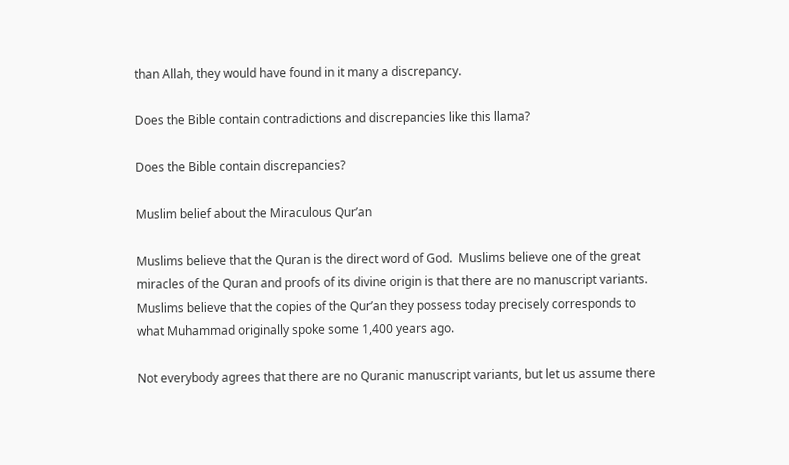than Allah, they would have found in it many a discrepancy.

Does the Bible contain contradictions and discrepancies like this llama?

Does the Bible contain discrepancies?

Muslim belief about the Miraculous Qur’an

Muslims believe that the Quran is the direct word of God.  Muslims believe one of the great miracles of the Quran and proofs of its divine origin is that there are no manuscript variants.  Muslims believe that the copies of the Qur’an they possess today precisely corresponds to what Muhammad originally spoke some 1,400 years ago.

Not everybody agrees that there are no Quranic manuscript variants, but let us assume there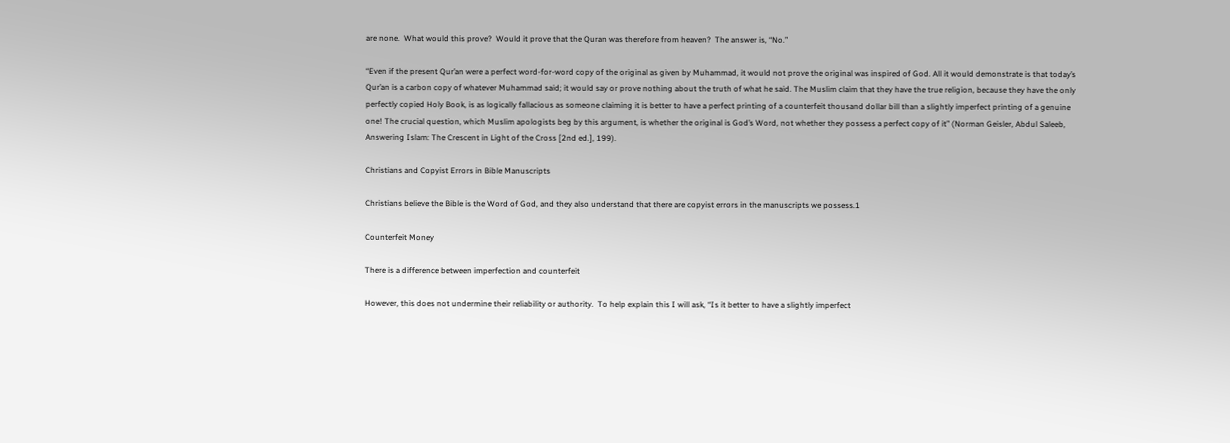are none.  What would this prove?  Would it prove that the Quran was therefore from heaven?  The answer is, “No.”

“Even if the present Qur’an were a perfect word-for-word copy of the original as given by Muhammad, it would not prove the original was inspired of God. All it would demonstrate is that today’s Qur’an is a carbon copy of whatever Muhammad said; it would say or prove nothing about the truth of what he said. The Muslim claim that they have the true religion, because they have the only perfectly copied Holy Book, is as logically fallacious as someone claiming it is better to have a perfect printing of a counterfeit thousand dollar bill than a slightly imperfect printing of a genuine one! The crucial question, which Muslim apologists beg by this argument, is whether the original is God’s Word, not whether they possess a perfect copy of it” (Norman Geisler, Abdul Saleeb, Answering Islam: The Crescent in Light of the Cross [2nd ed.], 199).

Christians and Copyist Errors in Bible Manuscripts

Christians believe the Bible is the Word of God, and they also understand that there are copyist errors in the manuscripts we possess.1

Counterfeit Money

There is a difference between imperfection and counterfeit

However, this does not undermine their reliability or authority.  To help explain this I will ask, “Is it better to have a slightly imperfect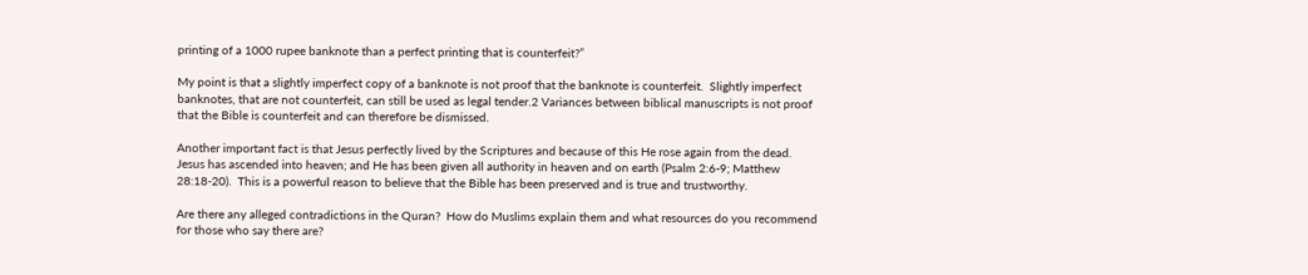printing of a 1000 rupee banknote than a perfect printing that is counterfeit?”

My point is that a slightly imperfect copy of a banknote is not proof that the banknote is counterfeit.  Slightly imperfect banknotes, that are not counterfeit, can still be used as legal tender.2 Variances between biblical manuscripts is not proof that the Bible is counterfeit and can therefore be dismissed.

Another important fact is that Jesus perfectly lived by the Scriptures and because of this He rose again from the dead.  Jesus has ascended into heaven; and He has been given all authority in heaven and on earth (Psalm 2:6-9; Matthew 28:18-20).  This is a powerful reason to believe that the Bible has been preserved and is true and trustworthy.

Are there any alleged contradictions in the Quran?  How do Muslims explain them and what resources do you recommend for those who say there are?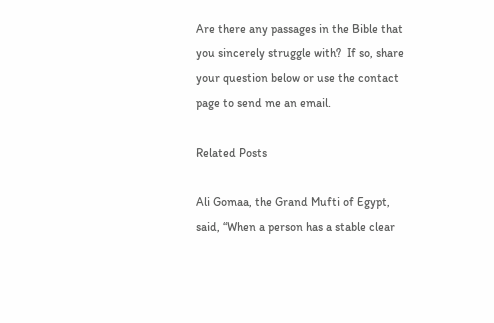Are there any passages in the Bible that you sincerely struggle with?  If so, share your question below or use the contact page to send me an email.

Related Posts

Ali Gomaa, the Grand Mufti of Egypt, said, “When a person has a stable clear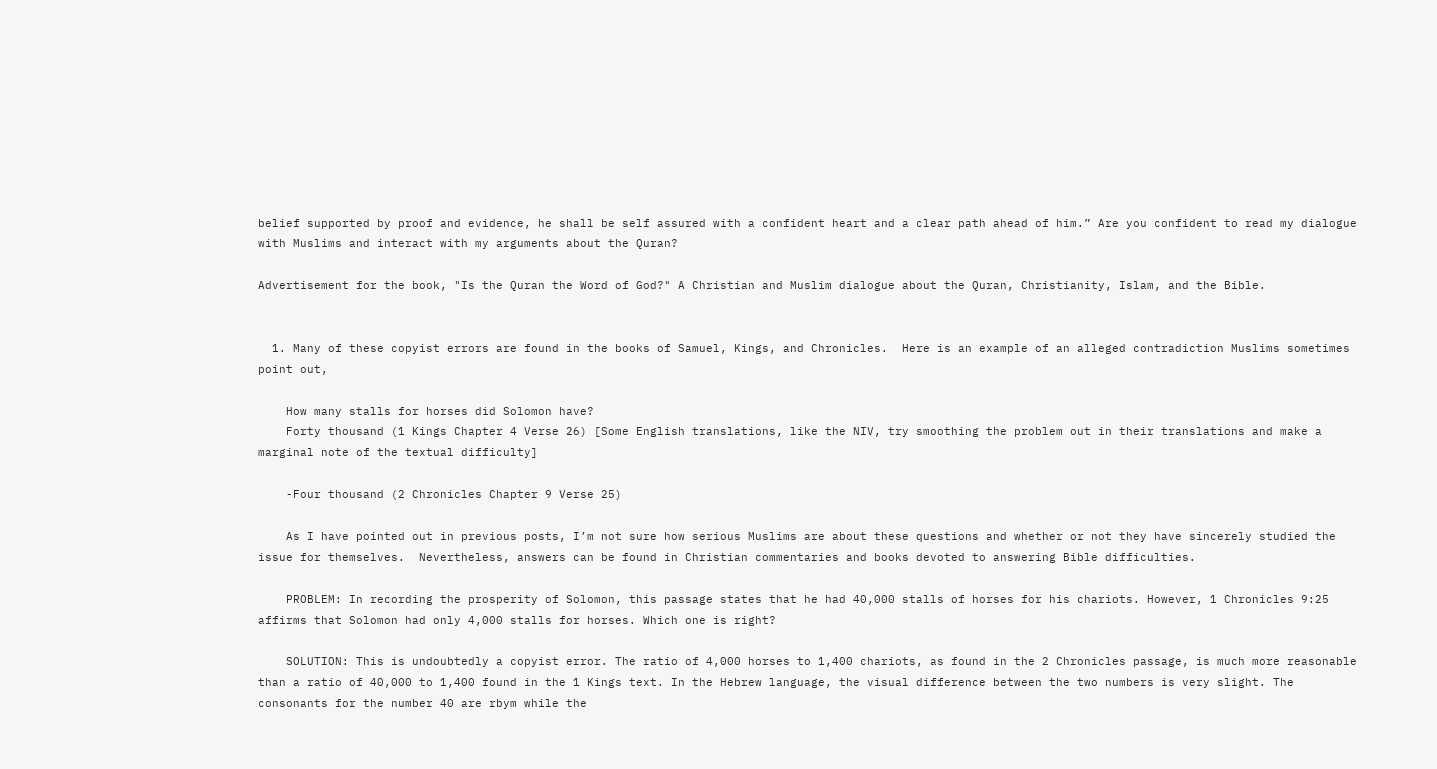belief supported by proof and evidence, he shall be self assured with a confident heart and a clear path ahead of him.” Are you confident to read my dialogue with Muslims and interact with my arguments about the Quran?

Advertisement for the book, "Is the Quran the Word of God?" A Christian and Muslim dialogue about the Quran, Christianity, Islam, and the Bible.


  1. Many of these copyist errors are found in the books of Samuel, Kings, and Chronicles.  Here is an example of an alleged contradiction Muslims sometimes point out,

    How many stalls for horses did Solomon have?
    Forty thousand (1 Kings Chapter 4 Verse 26) [Some English translations, like the NIV, try smoothing the problem out in their translations and make a marginal note of the textual difficulty]

    -Four thousand (2 Chronicles Chapter 9 Verse 25)

    As I have pointed out in previous posts, I’m not sure how serious Muslims are about these questions and whether or not they have sincerely studied the issue for themselves.  Nevertheless, answers can be found in Christian commentaries and books devoted to answering Bible difficulties.

    PROBLEM: In recording the prosperity of Solomon, this passage states that he had 40,000 stalls of horses for his chariots. However, 1 Chronicles 9:25 affirms that Solomon had only 4,000 stalls for horses. Which one is right?

    SOLUTION: This is undoubtedly a copyist error. The ratio of 4,000 horses to 1,400 chariots, as found in the 2 Chronicles passage, is much more reasonable than a ratio of 40,000 to 1,400 found in the 1 Kings text. In the Hebrew language, the visual difference between the two numbers is very slight. The consonants for the number 40 are rbym while the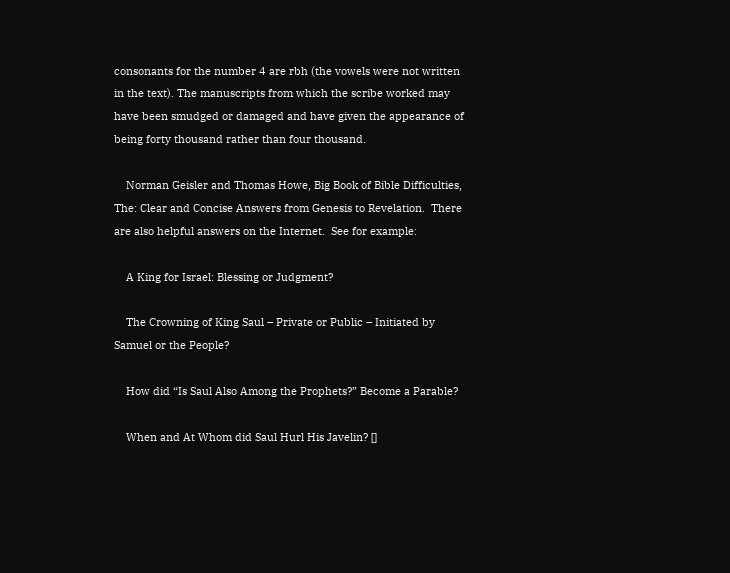consonants for the number 4 are rbh (the vowels were not written in the text). The manuscripts from which the scribe worked may have been smudged or damaged and have given the appearance of being forty thousand rather than four thousand.

    Norman Geisler and Thomas Howe, Big Book of Bible Difficulties, The: Clear and Concise Answers from Genesis to Revelation.  There are also helpful answers on the Internet.  See for example:

    A King for Israel: Blessing or Judgment?

    The Crowning of King Saul – Private or Public – Initiated by Samuel or the People?

    How did “Is Saul Also Among the Prophets?” Become a Parable?

    When and At Whom did Saul Hurl His Javelin? []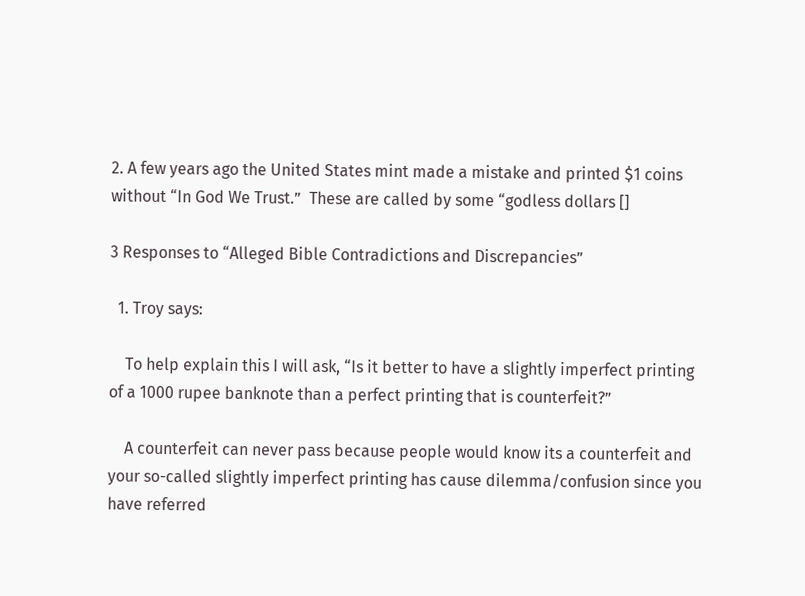2. A few years ago the United States mint made a mistake and printed $1 coins without “In God We Trust.”  These are called by some “godless dollars []

3 Responses to “Alleged Bible Contradictions and Discrepancies”

  1. Troy says:

    To help explain this I will ask, “Is it better to have a slightly imperfect printing of a 1000 rupee banknote than a perfect printing that is counterfeit?”

    A counterfeit can never pass because people would know its a counterfeit and your so-called slightly imperfect printing has cause dilemma/confusion since you have referred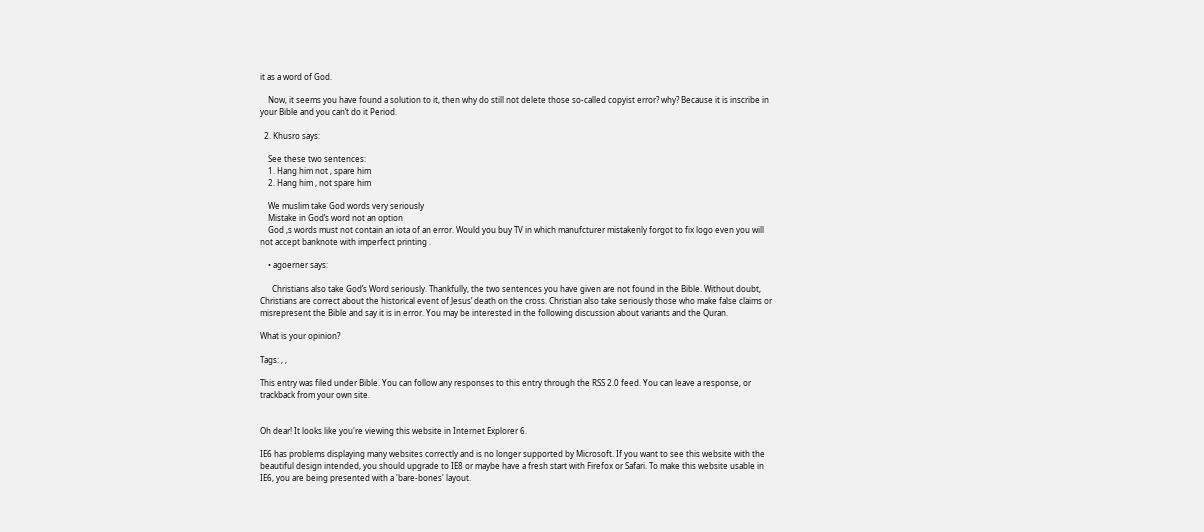it as a word of God.

    Now, it seems you have found a solution to it, then why do still not delete those so-called copyist error? why? Because it is inscribe in your Bible and you can’t do it Period.

  2. Khusro says:

    See these two sentences:
    1. Hang him not , spare him
    2. Hang him , not spare him

    We muslim take God words very seriously
    Mistake in God’s word not an option
    God ,s words must not contain an iota of an error. Would you buy TV in which manufcturer mistakenly forgot to fix logo even you will not accept banknote with imperfect printing .

    • agoerner says:

      Christians also take God’s Word seriously. Thankfully, the two sentences you have given are not found in the Bible. Without doubt, Christians are correct about the historical event of Jesus’ death on the cross. Christian also take seriously those who make false claims or misrepresent the Bible and say it is in error. You may be interested in the following discussion about variants and the Quran.

What is your opinion?

Tags: , ,

This entry was filed under Bible. You can follow any responses to this entry through the RSS 2.0 feed. You can leave a response, or trackback from your own site.


Oh dear! It looks like you're viewing this website in Internet Explorer 6.

IE6 has problems displaying many websites correctly and is no longer supported by Microsoft. If you want to see this website with the beautiful design intended, you should upgrade to IE8 or maybe have a fresh start with Firefox or Safari. To make this website usable in IE6, you are being presented with a 'bare-bones' layout.